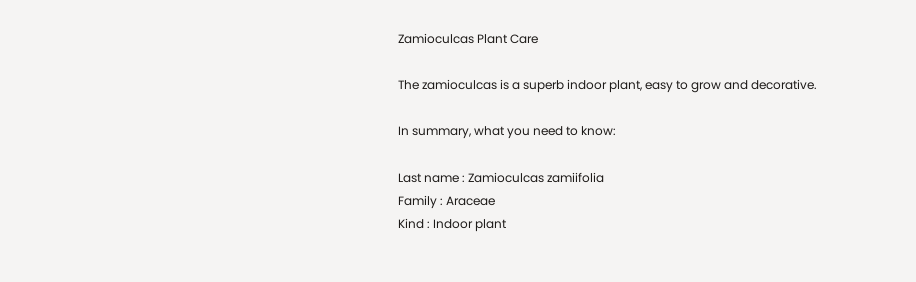Zamioculcas Plant Care

The zamioculcas is a superb indoor plant, easy to grow and decorative.

In summary, what you need to know:

Last name : Zamioculcas zamiifolia
Family : Araceae
Kind : Indoor plant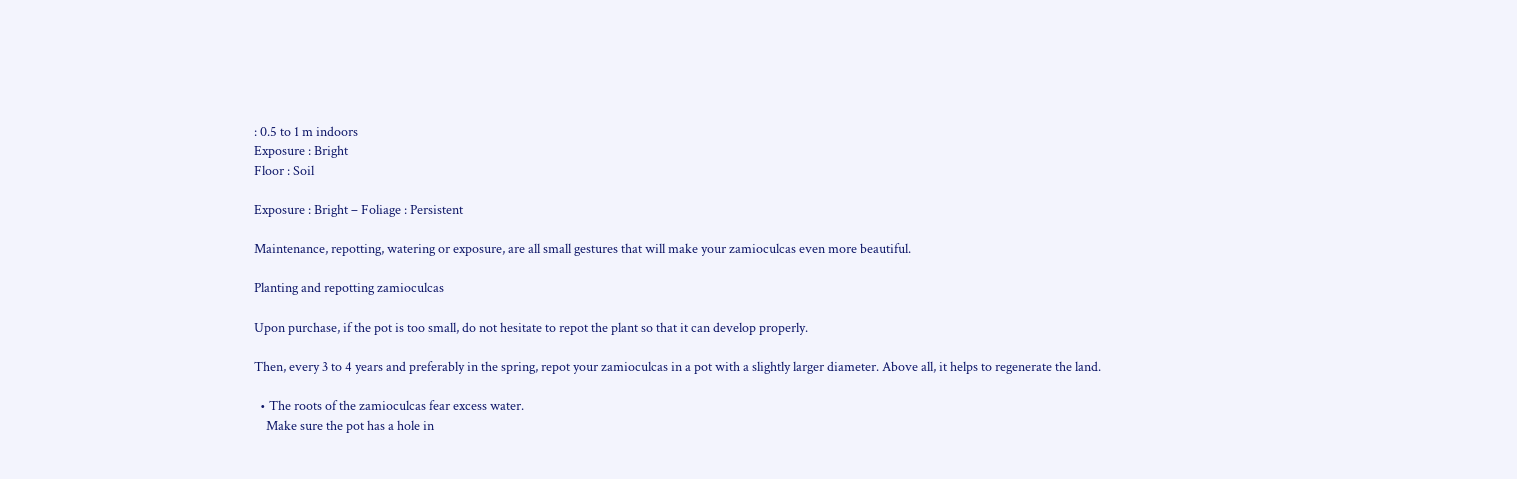: 0.5 to 1 m indoors
Exposure : Bright
Floor : Soil

Exposure : Bright – Foliage : Persistent

Maintenance, repotting, watering or exposure, are all small gestures that will make your zamioculcas even more beautiful.

Planting and repotting zamioculcas

Upon purchase, if the pot is too small, do not hesitate to repot the plant so that it can develop properly.

Then, every 3 to 4 years and preferably in the spring, repot your zamioculcas in a pot with a slightly larger diameter. Above all, it helps to regenerate the land.

  • The roots of the zamioculcas fear excess water.
    Make sure the pot has a hole in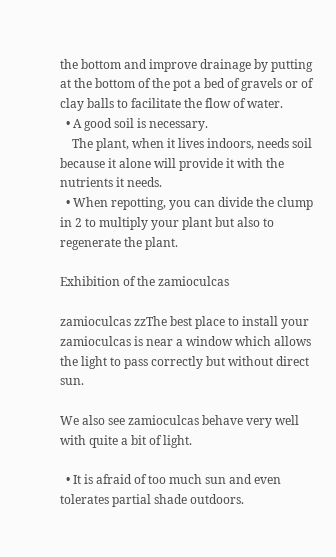the bottom and improve drainage by putting at the bottom of the pot a bed of gravels or of clay balls to facilitate the flow of water.
  • A good soil is necessary.
    The plant, when it lives indoors, needs soil because it alone will provide it with the nutrients it needs.
  • When repotting, you can divide the clump in 2 to multiply your plant but also to regenerate the plant.

Exhibition of the zamioculcas

zamioculcas zzThe best place to install your zamioculcas is near a window which allows the light to pass correctly but without direct sun.

We also see zamioculcas behave very well with quite a bit of light.

  • It is afraid of too much sun and even tolerates partial shade outdoors.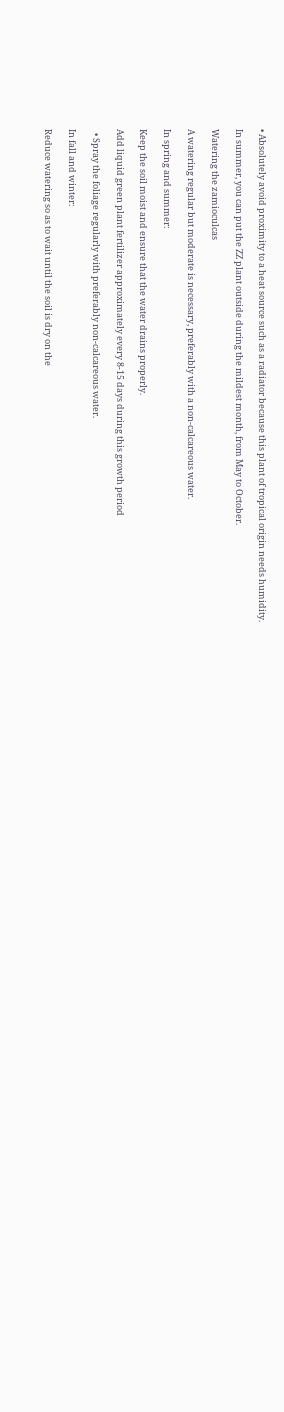• Absolutely avoid proximity to a heat source such as a radiator because this plant of tropical origin needs humidity.

In summer, you can put the ZZ plant outside during the mildest month, from May to October.

Watering the zamioculcas

A watering regular but moderate is necessary, preferably with a non-calcareous water.

In spring and summer:

Keep the soil moist and ensure that the water drains properly.

Add liquid green plant fertilizer approximately every 8-15 days during this growth period

  • Spray the foliage regularly with preferably non-calcareous water.

In fall and winter:

Reduce watering so as to wait until the soil is dry on the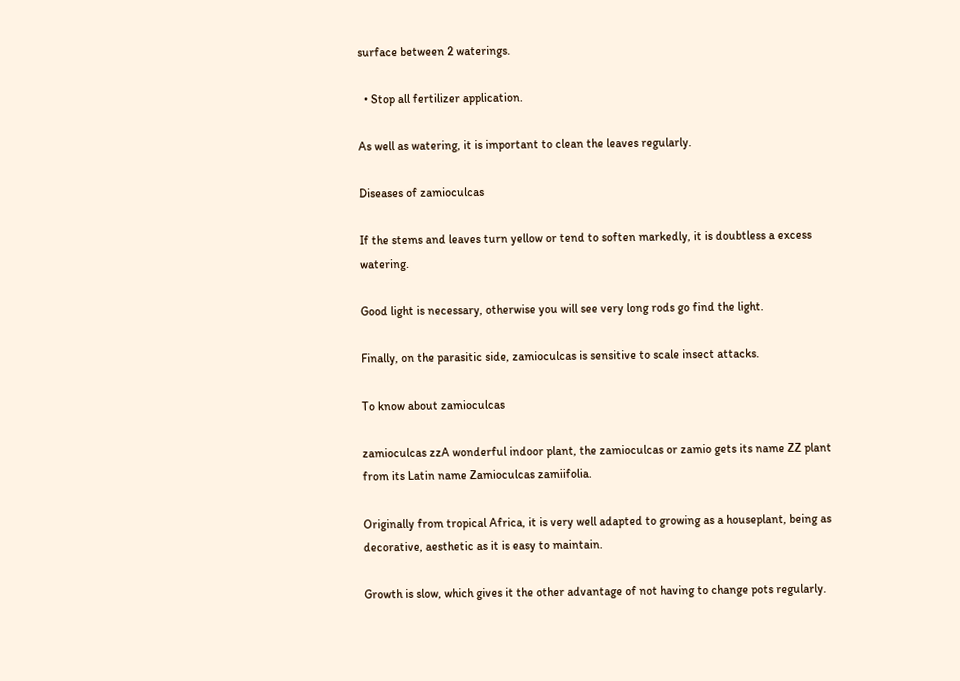surface between 2 waterings.

  • Stop all fertilizer application.

As well as watering, it is important to clean the leaves regularly.

Diseases of zamioculcas

If the stems and leaves turn yellow or tend to soften markedly, it is doubtless a excess watering.

Good light is necessary, otherwise you will see very long rods go find the light.

Finally, on the parasitic side, zamioculcas is sensitive to scale insect attacks.

To know about zamioculcas

zamioculcas zzA wonderful indoor plant, the zamioculcas or zamio gets its name ZZ plant from its Latin name Zamioculcas zamiifolia.

Originally from tropical Africa, it is very well adapted to growing as a houseplant, being as decorative, aesthetic as it is easy to maintain.

Growth is slow, which gives it the other advantage of not having to change pots regularly.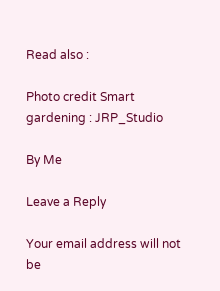Read also :

Photo credit Smart gardening : JRP_Studio

By Me

Leave a Reply

Your email address will not be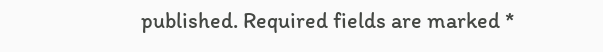published. Required fields are marked *